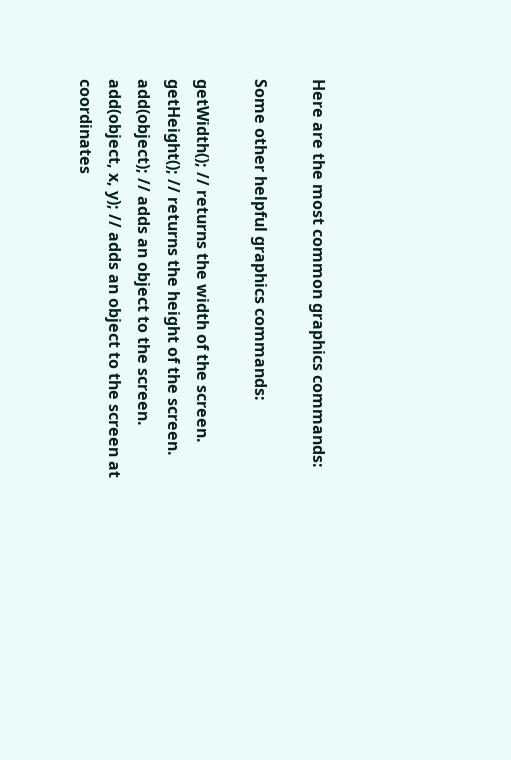Here are the most common graphics commands:

Some other helpful graphics commands:

getWidth(); // returns the width of the screen.
getHeight(); // returns the height of the screen.
add(object); // adds an object to the screen.
add(object, x, y); // adds an object to the screen at coordinates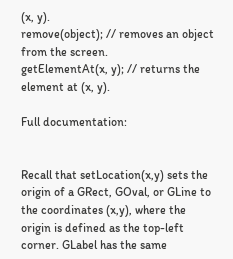(x, y).
remove(object); // removes an object from the screen.
getElementAt(x, y); // returns the element at (x, y).

Full documentation:


Recall that setLocation(x,y) sets the origin of a GRect, GOval, or GLine to the coordinates (x,y), where the origin is defined as the top-left corner. GLabel has the same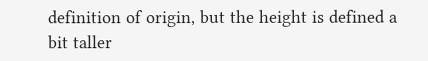definition of origin, but the height is defined a bit taller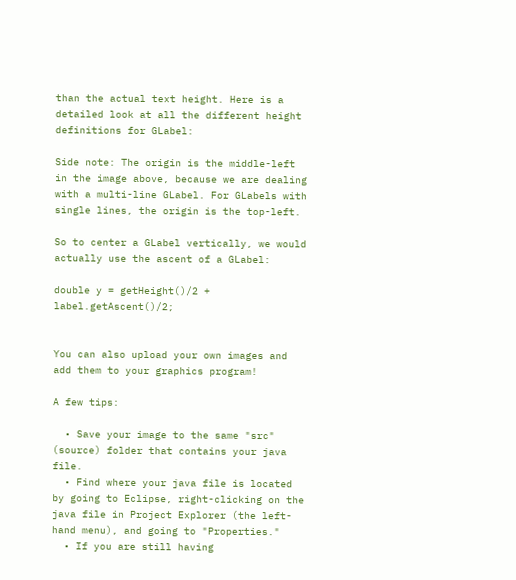than the actual text height. Here is a detailed look at all the different height definitions for GLabel:

Side note: The origin is the middle-left in the image above, because we are dealing with a multi-line GLabel. For GLabels with single lines, the origin is the top-left.

So to center a GLabel vertically, we would actually use the ascent of a GLabel:

double y = getHeight()/2 + label.getAscent()/2;


You can also upload your own images and add them to your graphics program!

A few tips:

  • Save your image to the same "src" (source) folder that contains your java file.
  • Find where your java file is located by going to Eclipse, right-clicking on the java file in Project Explorer (the left-hand menu), and going to "Properties."
  • If you are still having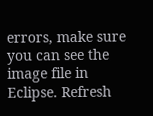errors, make sure you can see the image file in Eclipse. Refresh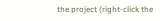the project (right-click the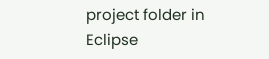project folder in Eclipse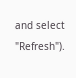and select "Refresh").